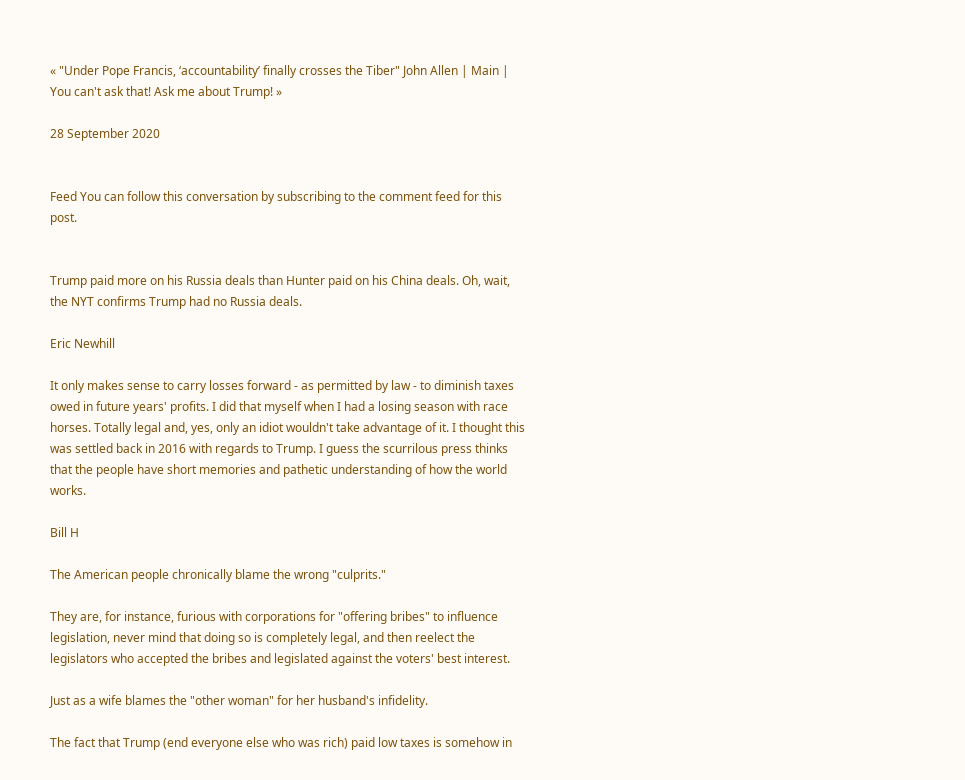« "Under Pope Francis, ‘accountability’ finally crosses the Tiber" John Allen | Main | You can't ask that! Ask me about Trump! »

28 September 2020


Feed You can follow this conversation by subscribing to the comment feed for this post.


Trump paid more on his Russia deals than Hunter paid on his China deals. Oh, wait, the NYT confirms Trump had no Russia deals.

Eric Newhill

It only makes sense to carry losses forward - as permitted by law - to diminish taxes owed in future years' profits. I did that myself when I had a losing season with race horses. Totally legal and, yes, only an idiot wouldn't take advantage of it. I thought this was settled back in 2016 with regards to Trump. I guess the scurrilous press thinks that the people have short memories and pathetic understanding of how the world works.

Bill H

The American people chronically blame the wrong "culprits."

They are, for instance, furious with corporations for "offering bribes" to influence legislation, never mind that doing so is completely legal, and then reelect the legislators who accepted the bribes and legislated against the voters' best interest.

Just as a wife blames the "other woman" for her husband's infidelity.

The fact that Trump (end everyone else who was rich) paid low taxes is somehow in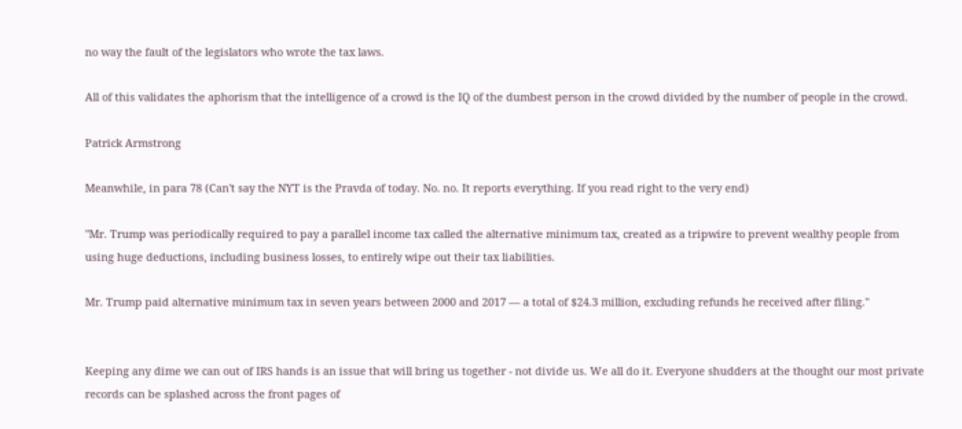no way the fault of the legislators who wrote the tax laws.

All of this validates the aphorism that the intelligence of a crowd is the IQ of the dumbest person in the crowd divided by the number of people in the crowd.

Patrick Armstrong

Meanwhile, in para 78 (Can't say the NYT is the Pravda of today. No. no. It reports everything. If you read right to the very end)

"Mr. Trump was periodically required to pay a parallel income tax called the alternative minimum tax, created as a tripwire to prevent wealthy people from using huge deductions, including business losses, to entirely wipe out their tax liabilities.

Mr. Trump paid alternative minimum tax in seven years between 2000 and 2017 — a total of $24.3 million, excluding refunds he received after filing."


Keeping any dime we can out of IRS hands is an issue that will bring us together - not divide us. We all do it. Everyone shudders at the thought our most private records can be splashed across the front pages of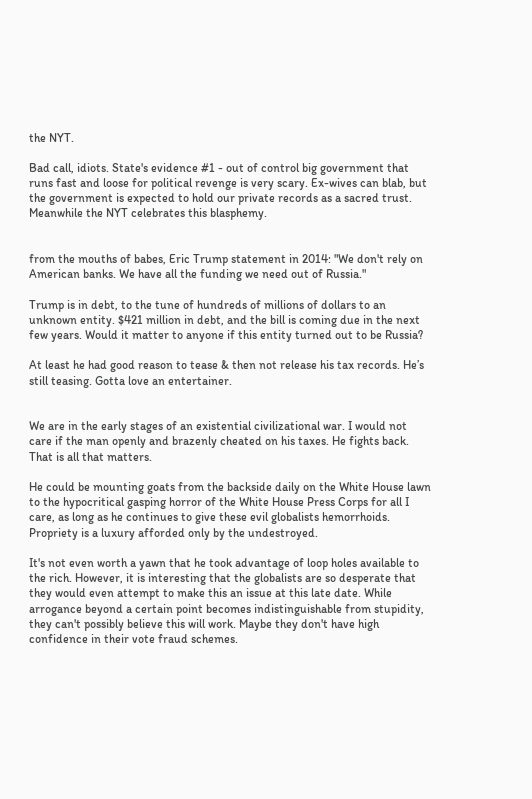the NYT.

Bad call, idiots. State's evidence #1 - out of control big government that runs fast and loose for political revenge is very scary. Ex-wives can blab, but the government is expected to hold our private records as a sacred trust. Meanwhile the NYT celebrates this blasphemy.


from the mouths of babes, Eric Trump statement in 2014: "We don't rely on American banks. We have all the funding we need out of Russia."

Trump is in debt, to the tune of hundreds of millions of dollars to an unknown entity. $421 million in debt, and the bill is coming due in the next few years. Would it matter to anyone if this entity turned out to be Russia?

At least he had good reason to tease & then not release his tax records. He’s still teasing. Gotta love an entertainer.


We are in the early stages of an existential civilizational war. I would not care if the man openly and brazenly cheated on his taxes. He fights back. That is all that matters.

He could be mounting goats from the backside daily on the White House lawn to the hypocritical gasping horror of the White House Press Corps for all I care, as long as he continues to give these evil globalists hemorrhoids. Propriety is a luxury afforded only by the undestroyed.

It's not even worth a yawn that he took advantage of loop holes available to the rich. However, it is interesting that the globalists are so desperate that they would even attempt to make this an issue at this late date. While arrogance beyond a certain point becomes indistinguishable from stupidity, they can't possibly believe this will work. Maybe they don't have high confidence in their vote fraud schemes.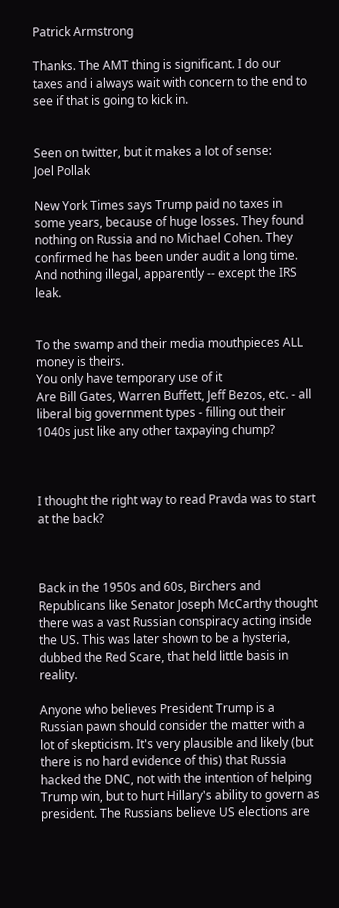Patrick Armstrong

Thanks. The AMT thing is significant. I do our taxes and i always wait with concern to the end to see if that is going to kick in.


Seen on twitter, but it makes a lot of sense:
Joel Pollak

New York Times says Trump paid no taxes in some years, because of huge losses. They found nothing on Russia and no Michael Cohen. They confirmed he has been under audit a long time. And nothing illegal, apparently -- except the IRS leak.


To the swamp and their media mouthpieces ALL money is theirs.
You only have temporary use of it
Are Bill Gates, Warren Buffett, Jeff Bezos, etc. - all liberal big government types - filling out their 1040s just like any other taxpaying chump?



I thought the right way to read Pravda was to start at the back?



Back in the 1950s and 60s, Birchers and Republicans like Senator Joseph McCarthy thought there was a vast Russian conspiracy acting inside the US. This was later shown to be a hysteria, dubbed the Red Scare, that held little basis in reality.

Anyone who believes President Trump is a Russian pawn should consider the matter with a lot of skepticism. It's very plausible and likely (but there is no hard evidence of this) that Russia hacked the DNC, not with the intention of helping Trump win, but to hurt Hillary's ability to govern as president. The Russians believe US elections are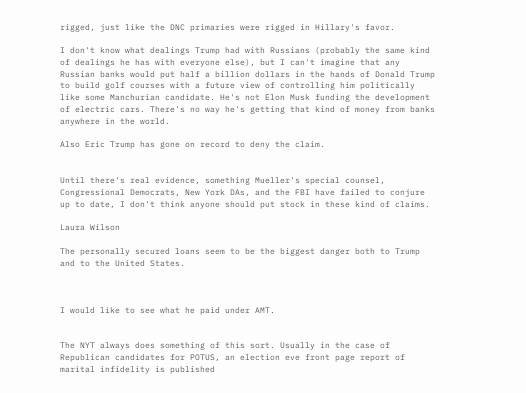rigged, just like the DNC primaries were rigged in Hillary's favor.

I don't know what dealings Trump had with Russians (probably the same kind of dealings he has with everyone else), but I can't imagine that any Russian banks would put half a billion dollars in the hands of Donald Trump to build golf courses with a future view of controlling him politically like some Manchurian candidate. He's not Elon Musk funding the development of electric cars. There's no way he's getting that kind of money from banks anywhere in the world.

Also Eric Trump has gone on record to deny the claim.


Until there's real evidence, something Mueller's special counsel, Congressional Democrats, New York DAs, and the FBI have failed to conjure up to date, I don't think anyone should put stock in these kind of claims.

Laura Wilson

The personally secured loans seem to be the biggest danger both to Trump and to the United States.



I would like to see what he paid under AMT.


The NYT always does something of this sort. Usually in the case of Republican candidates for POTUS, an election eve front page report of marital infidelity is published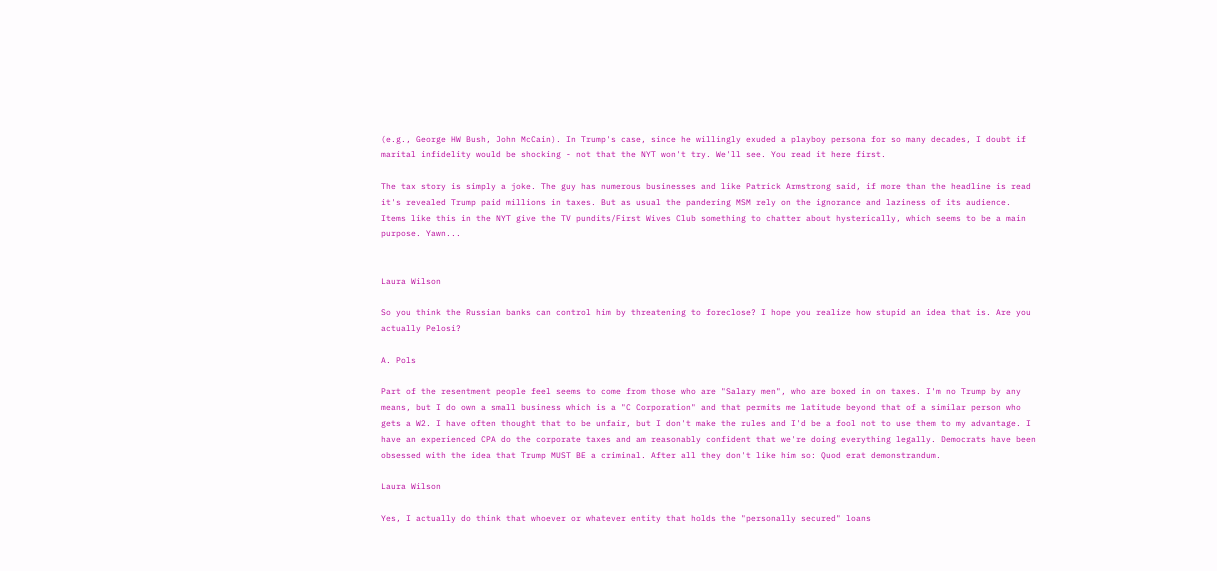(e.g., George HW Bush, John McCain). In Trump's case, since he willingly exuded a playboy persona for so many decades, I doubt if marital infidelity would be shocking - not that the NYT won't try. We'll see. You read it here first.

The tax story is simply a joke. The guy has numerous businesses and like Patrick Armstrong said, if more than the headline is read it's revealed Trump paid millions in taxes. But as usual the pandering MSM rely on the ignorance and laziness of its audience. Items like this in the NYT give the TV pundits/First Wives Club something to chatter about hysterically, which seems to be a main purpose. Yawn...


Laura Wilson

So you think the Russian banks can control him by threatening to foreclose? I hope you realize how stupid an idea that is. Are you actually Pelosi?

A. Pols

Part of the resentment people feel seems to come from those who are "Salary men", who are boxed in on taxes. I'm no Trump by any means, but I do own a small business which is a "C Corporation" and that permits me latitude beyond that of a similar person who gets a W2. I have often thought that to be unfair, but I don't make the rules and I'd be a fool not to use them to my advantage. I have an experienced CPA do the corporate taxes and am reasonably confident that we're doing everything legally. Democrats have been obsessed with the idea that Trump MUST BE a criminal. After all they don't like him so: Quod erat demonstrandum.

Laura Wilson

Yes, I actually do think that whoever or whatever entity that holds the "personally secured" loans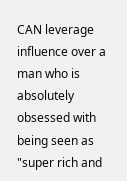CAN leverage influence over a man who is absolutely obsessed with being seen as "super rich and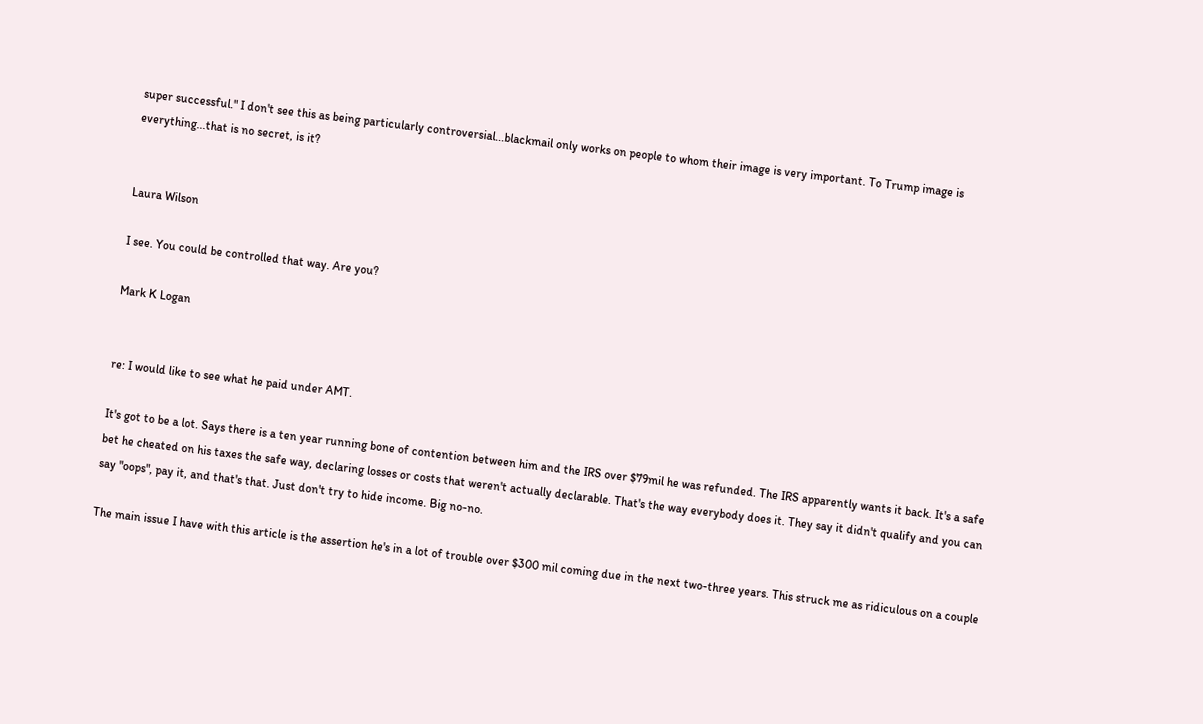super successful." I don't see this as being particularly controversial...blackmail only works on people to whom their image is very important. To Trump image is everything...that is no secret, is it?


Laura Wilson

I see. You could be controlled that way. Are you?

Mark K Logan


re: I would like to see what he paid under AMT.

It's got to be a lot. Says there is a ten year running bone of contention between him and the IRS over $79mil he was refunded. The IRS apparently wants it back. It's a safe bet he cheated on his taxes the safe way, declaring losses or costs that weren't actually declarable. That's the way everybody does it. They say it didn't qualify and you can say "oops", pay it, and that's that. Just don't try to hide income. Big no-no.

The main issue I have with this article is the assertion he's in a lot of trouble over $300 mil coming due in the next two-three years. This struck me as ridiculous on a couple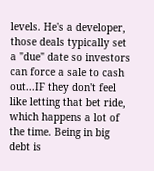levels. He's a developer, those deals typically set a "due" date so investors can force a sale to cash out...IF they don't feel like letting that bet ride, which happens a lot of the time. Being in big debt is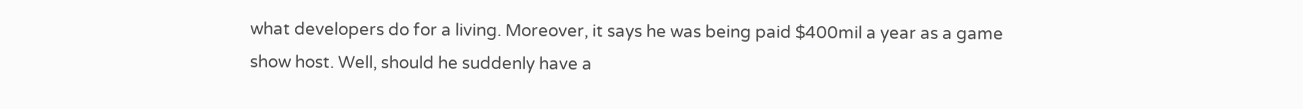what developers do for a living. Moreover, it says he was being paid $400mil a year as a game show host. Well, should he suddenly have a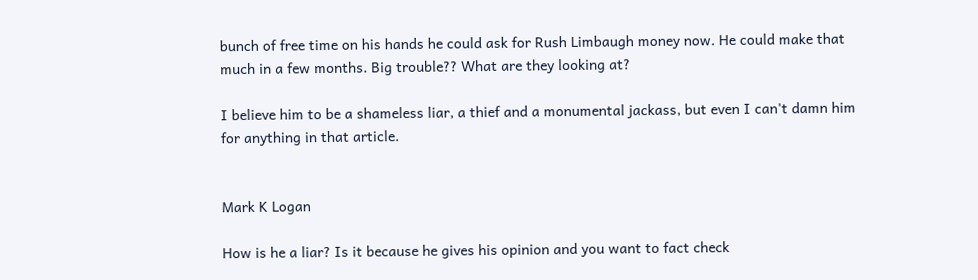bunch of free time on his hands he could ask for Rush Limbaugh money now. He could make that much in a few months. Big trouble?? What are they looking at?

I believe him to be a shameless liar, a thief and a monumental jackass, but even I can't damn him for anything in that article.


Mark K Logan

How is he a liar? Is it because he gives his opinion and you want to fact check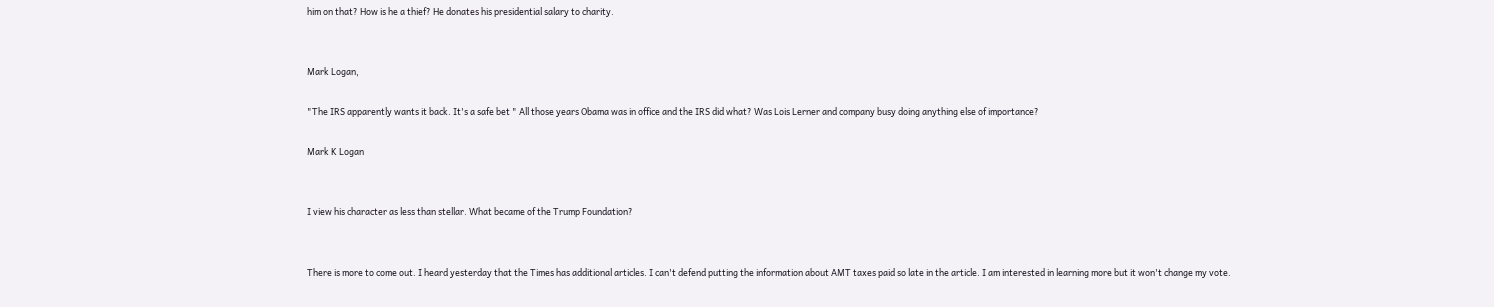him on that? How is he a thief? He donates his presidential salary to charity.


Mark Logan,

"The IRS apparently wants it back. It's a safe bet " All those years Obama was in office and the IRS did what? Was Lois Lerner and company busy doing anything else of importance?

Mark K Logan


I view his character as less than stellar. What became of the Trump Foundation?


There is more to come out. I heard yesterday that the Times has additional articles. I can't defend putting the information about AMT taxes paid so late in the article. I am interested in learning more but it won't change my vote.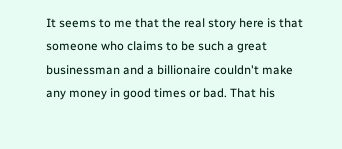It seems to me that the real story here is that someone who claims to be such a great businessman and a billionaire couldn't make any money in good times or bad. That his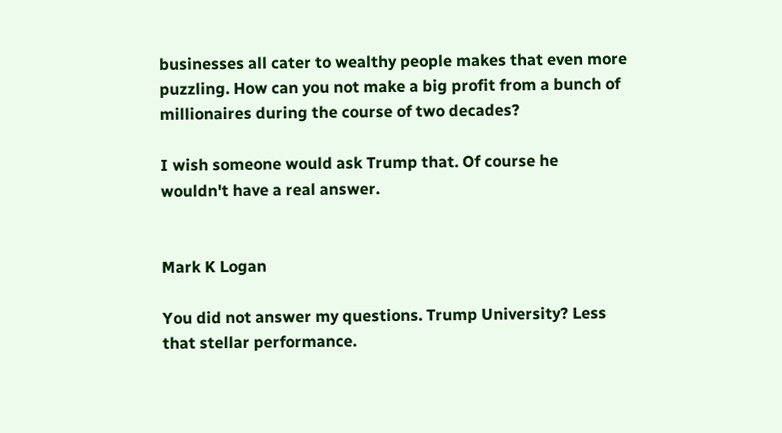businesses all cater to wealthy people makes that even more puzzling. How can you not make a big profit from a bunch of millionaires during the course of two decades?

I wish someone would ask Trump that. Of course he wouldn't have a real answer.


Mark K Logan

You did not answer my questions. Trump University? Less that stellar performance.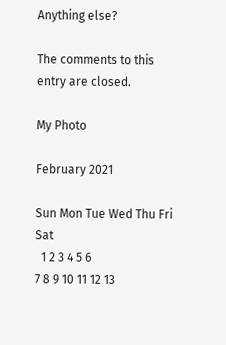Anything else?

The comments to this entry are closed.

My Photo

February 2021

Sun Mon Tue Wed Thu Fri Sat
  1 2 3 4 5 6
7 8 9 10 11 12 13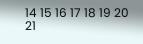14 15 16 17 18 19 20
21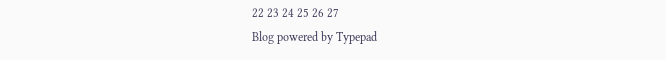22 23 24 25 26 27
Blog powered by Typepad